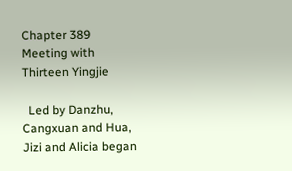Chapter 389 Meeting with Thirteen Yingjie

  Led by Danzhu, Cangxuan and Hua, Jizi and Alicia began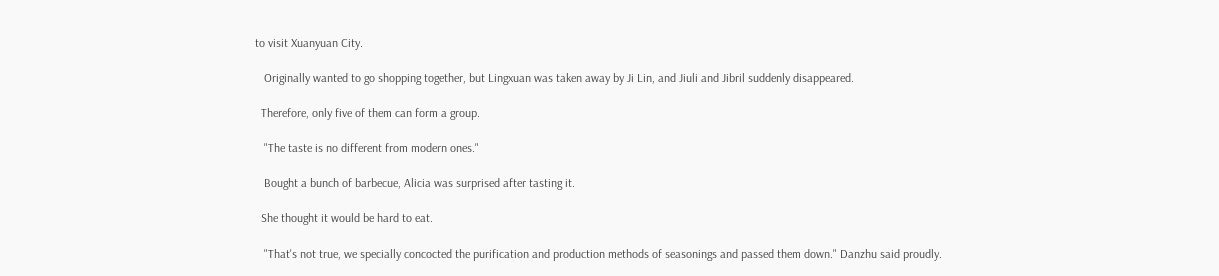to visit Xuanyuan City.

   Originally wanted to go shopping together, but Lingxuan was taken away by Ji Lin, and Jiuli and Jibril suddenly disappeared.

  Therefore, only five of them can form a group.

   "The taste is no different from modern ones."

   Bought a bunch of barbecue, Alicia was surprised after tasting it.

  She thought it would be hard to eat.

   "That's not true, we specially concocted the purification and production methods of seasonings and passed them down." Danzhu said proudly.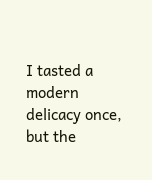I tasted a modern delicacy once, but the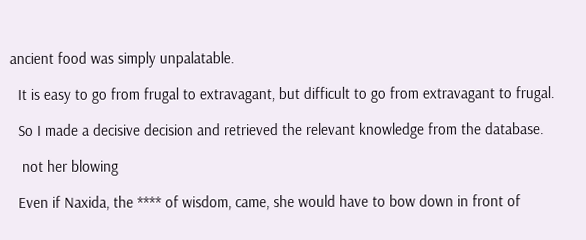ancient food was simply unpalatable.

  It is easy to go from frugal to extravagant, but difficult to go from extravagant to frugal.

  So I made a decisive decision and retrieved the relevant knowledge from the database.

   not her blowing

  Even if Naxida, the **** of wisdom, came, she would have to bow down in front of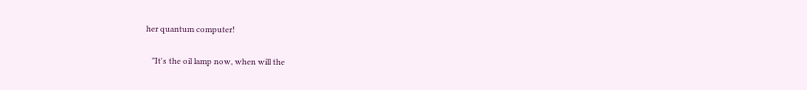her quantum computer!

   "It's the oil lamp now, when will the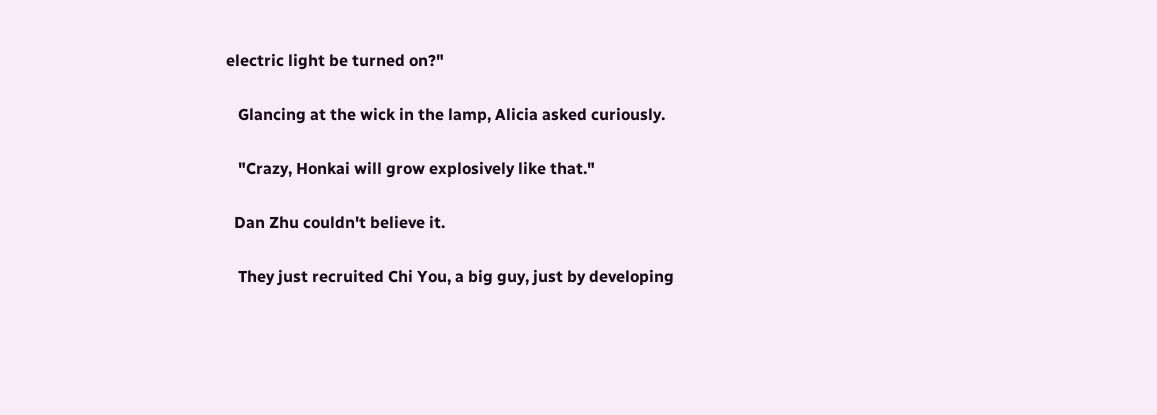electric light be turned on?"

   Glancing at the wick in the lamp, Alicia asked curiously.

   "Crazy, Honkai will grow explosively like that."

  Dan Zhu couldn't believe it.

   They just recruited Chi You, a big guy, just by developing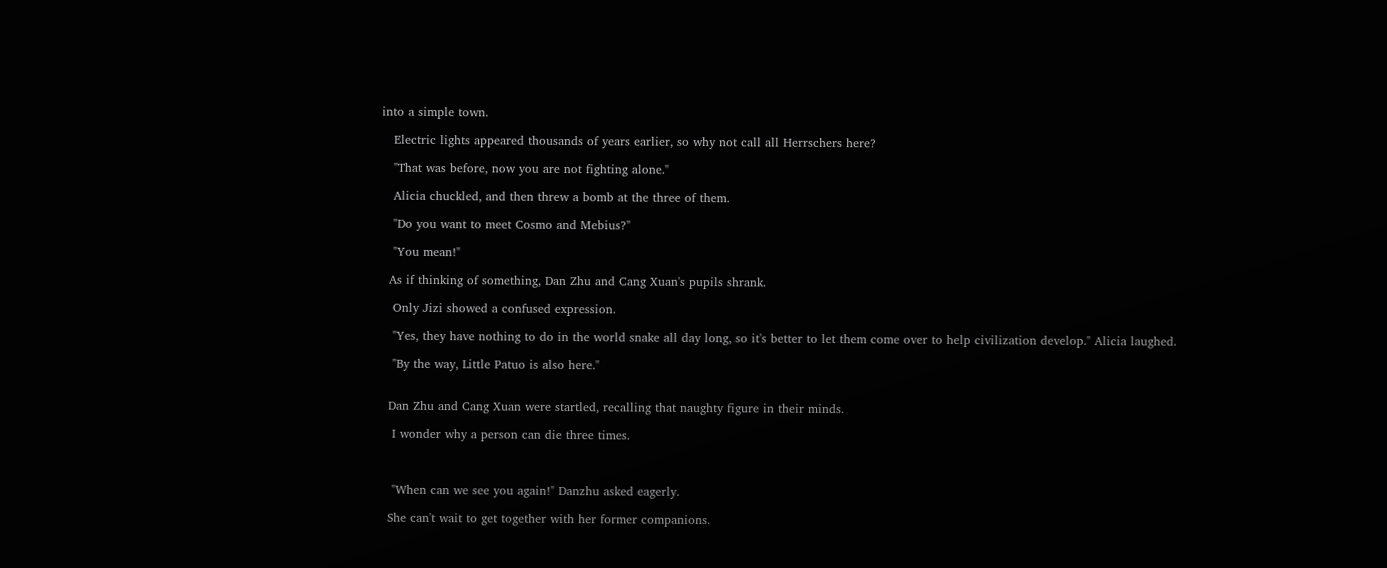into a simple town.

   Electric lights appeared thousands of years earlier, so why not call all Herrschers here?

   "That was before, now you are not fighting alone."

   Alicia chuckled, and then threw a bomb at the three of them.

   "Do you want to meet Cosmo and Mebius?"

   "You mean!"

  As if thinking of something, Dan Zhu and Cang Xuan's pupils shrank.

   Only Jizi showed a confused expression.

   "Yes, they have nothing to do in the world snake all day long, so it's better to let them come over to help civilization develop." Alicia laughed.

   "By the way, Little Patuo is also here."


  Dan Zhu and Cang Xuan were startled, recalling that naughty figure in their minds.

   I wonder why a person can die three times.



   "When can we see you again!" Danzhu asked eagerly.

  She can't wait to get together with her former companions.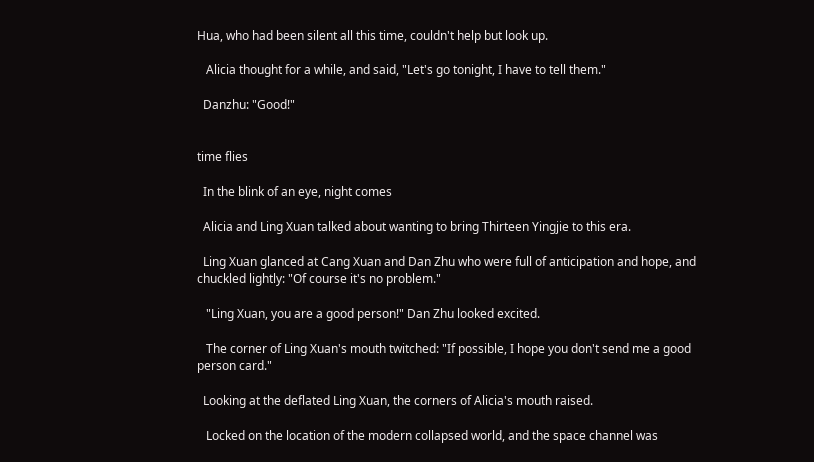Hua, who had been silent all this time, couldn't help but look up.

   Alicia thought for a while, and said, "Let's go tonight, I have to tell them."

  Danzhu: "Good!"


time flies

  In the blink of an eye, night comes

  Alicia and Ling Xuan talked about wanting to bring Thirteen Yingjie to this era.

  Ling Xuan glanced at Cang Xuan and Dan Zhu who were full of anticipation and hope, and chuckled lightly: "Of course it's no problem."

   "Ling Xuan, you are a good person!" Dan Zhu looked excited.

   The corner of Ling Xuan's mouth twitched: "If possible, I hope you don't send me a good person card."

  Looking at the deflated Ling Xuan, the corners of Alicia's mouth raised.

   Locked on the location of the modern collapsed world, and the space channel was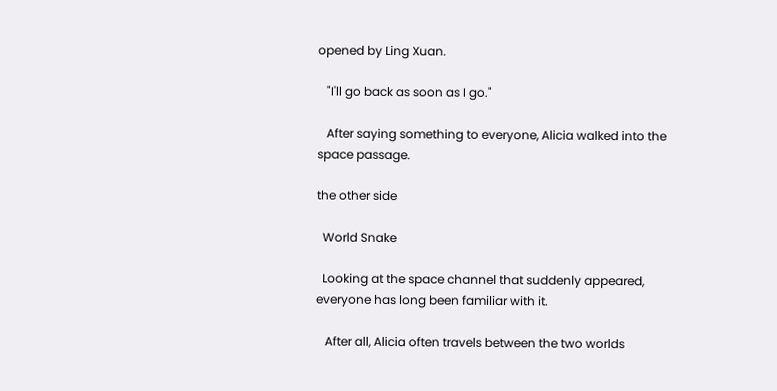opened by Ling Xuan.

   "I'll go back as soon as I go."

   After saying something to everyone, Alicia walked into the space passage.

the other side

  World Snake

  Looking at the space channel that suddenly appeared, everyone has long been familiar with it.

   After all, Alicia often travels between the two worlds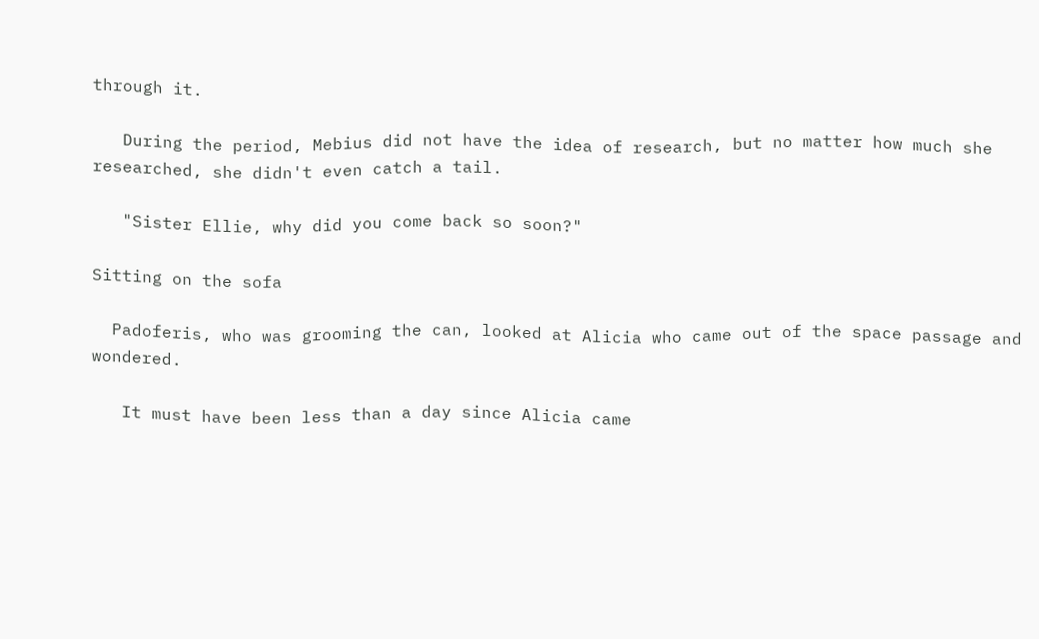through it.

   During the period, Mebius did not have the idea of research, but no matter how much she researched, she didn't even catch a tail.

   "Sister Ellie, why did you come back so soon?"

Sitting on the sofa

  Padoferis, who was grooming the can, looked at Alicia who came out of the space passage and wondered.

   It must have been less than a day since Alicia came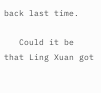back last time.

   Could it be that Ling Xuan got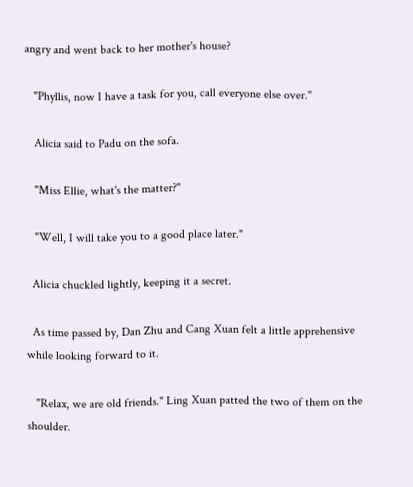angry and went back to her mother's house?

   "Phyllis, now I have a task for you, call everyone else over."

   Alicia said to Padu on the sofa.

   "Miss Ellie, what's the matter?"

   "Well, I will take you to a good place later."

  Alicia chuckled lightly, keeping it a secret.

  As time passed by, Dan Zhu and Cang Xuan felt a little apprehensive while looking forward to it.

   "Relax, we are old friends." Ling Xuan patted the two of them on the shoulder.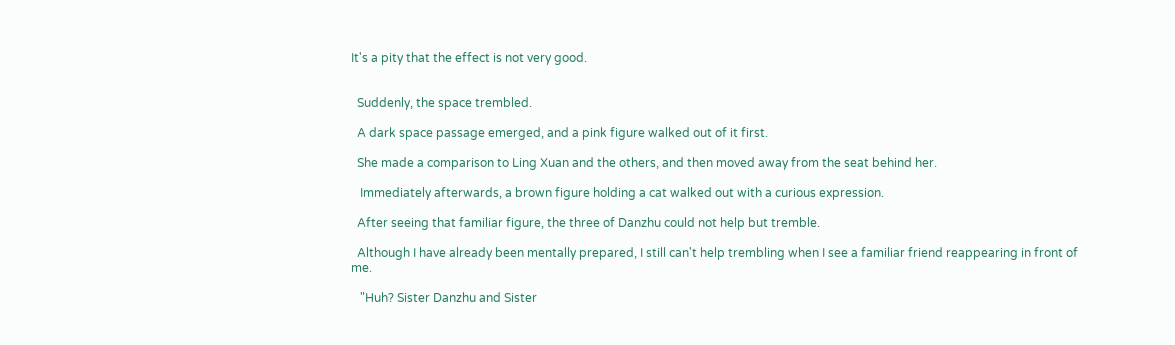It's a pity that the effect is not very good.


  Suddenly, the space trembled.

  A dark space passage emerged, and a pink figure walked out of it first.

  She made a comparison to Ling Xuan and the others, and then moved away from the seat behind her.

   Immediately afterwards, a brown figure holding a cat walked out with a curious expression.

  After seeing that familiar figure, the three of Danzhu could not help but tremble.

  Although I have already been mentally prepared, I still can't help trembling when I see a familiar friend reappearing in front of me.

   "Huh? Sister Danzhu and Sister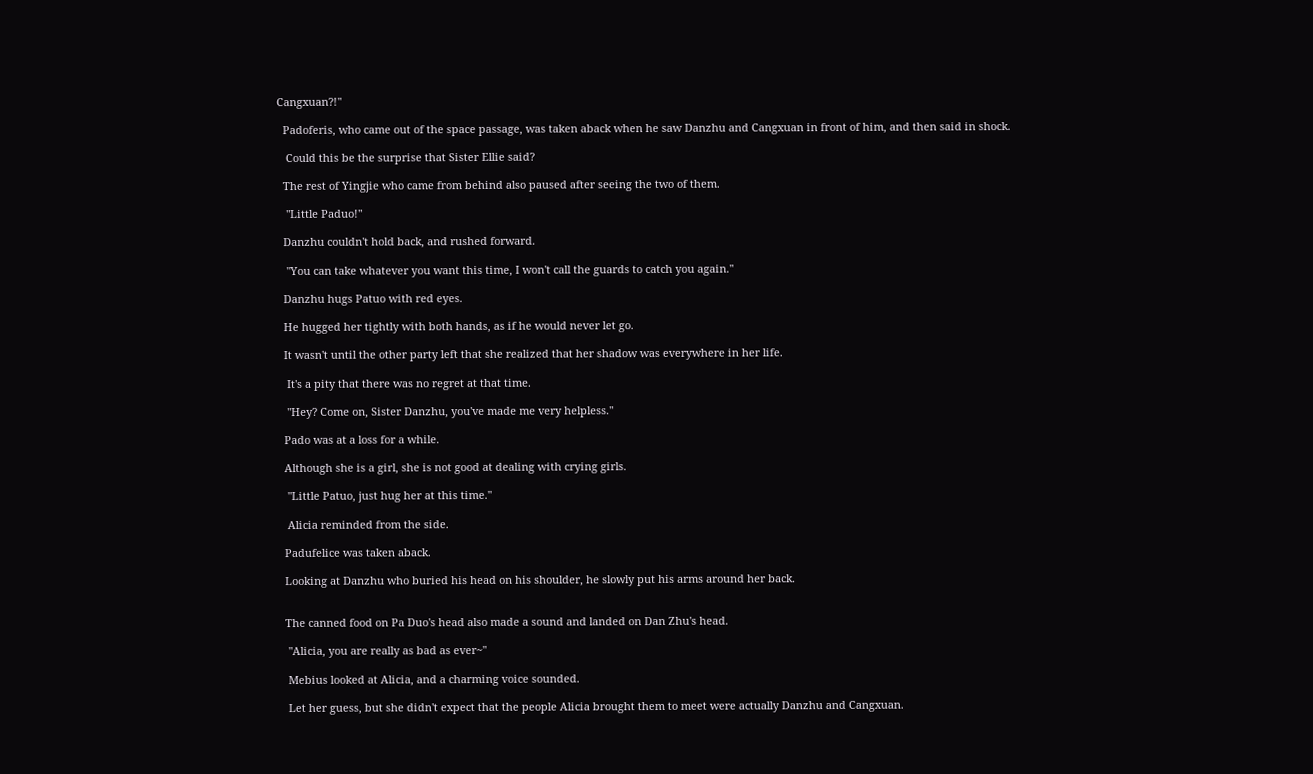Cangxuan?!"

  Padoferis, who came out of the space passage, was taken aback when he saw Danzhu and Cangxuan in front of him, and then said in shock.

   Could this be the surprise that Sister Ellie said?

  The rest of Yingjie who came from behind also paused after seeing the two of them.

   "Little Paduo!"

  Danzhu couldn't hold back, and rushed forward.

   "You can take whatever you want this time, I won't call the guards to catch you again."

  Danzhu hugs Patuo with red eyes.

  He hugged her tightly with both hands, as if he would never let go.

  It wasn't until the other party left that she realized that her shadow was everywhere in her life.

   It's a pity that there was no regret at that time.

   "Hey? Come on, Sister Danzhu, you've made me very helpless."

  Pado was at a loss for a while.

  Although she is a girl, she is not good at dealing with crying girls.

   "Little Patuo, just hug her at this time."

   Alicia reminded from the side.

  Padufelice was taken aback.

  Looking at Danzhu who buried his head on his shoulder, he slowly put his arms around her back.


  The canned food on Pa Duo's head also made a sound and landed on Dan Zhu's head.

   "Alicia, you are really as bad as ever~"

   Mebius looked at Alicia, and a charming voice sounded.

   Let her guess, but she didn't expect that the people Alicia brought them to meet were actually Danzhu and Cangxuan.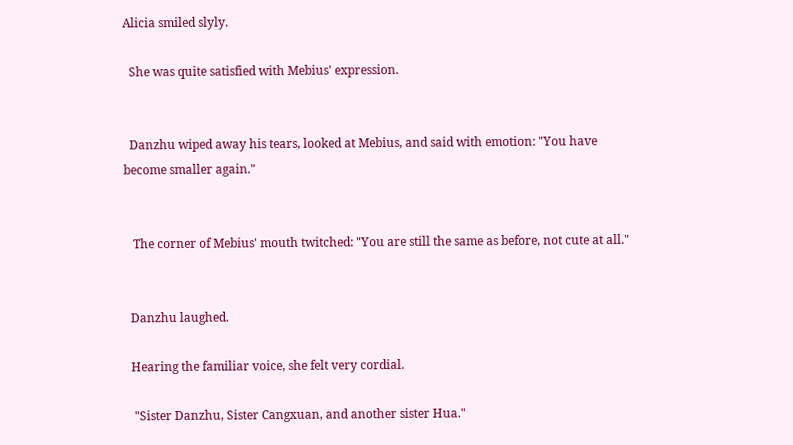Alicia smiled slyly.

  She was quite satisfied with Mebius' expression.


  Danzhu wiped away his tears, looked at Mebius, and said with emotion: "You have become smaller again."


   The corner of Mebius' mouth twitched: "You are still the same as before, not cute at all."


  Danzhu laughed.

  Hearing the familiar voice, she felt very cordial.

   "Sister Danzhu, Sister Cangxuan, and another sister Hua."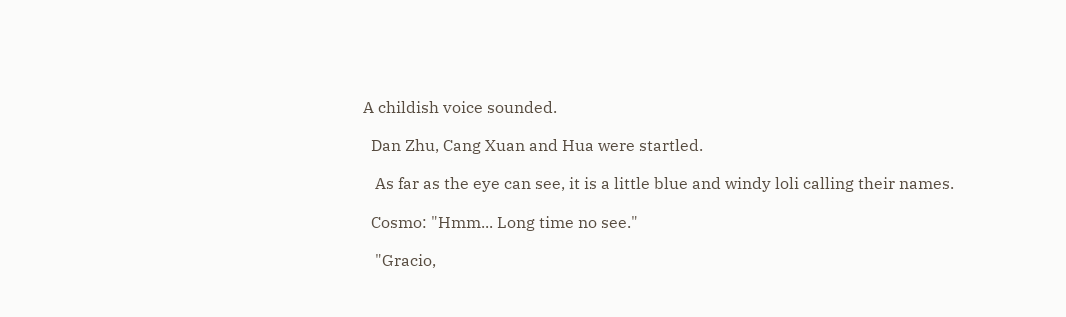A childish voice sounded.

  Dan Zhu, Cang Xuan and Hua were startled.

   As far as the eye can see, it is a little blue and windy loli calling their names.

  Cosmo: "Hmm... Long time no see."

   "Gracio,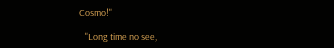Cosmo!"

   "Long time no see,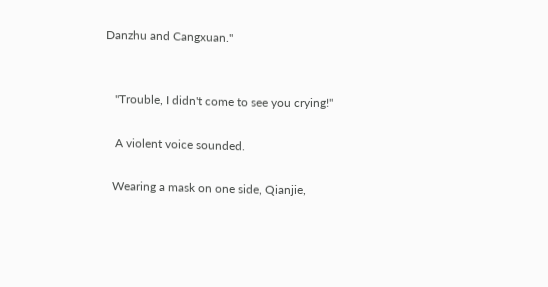Danzhu and Cangxuan."


   "Trouble, I didn't come to see you crying!"

   A violent voice sounded.

  Wearing a mask on one side, Qianjie,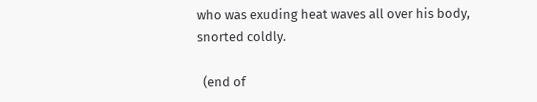who was exuding heat waves all over his body, snorted coldly.

  (end of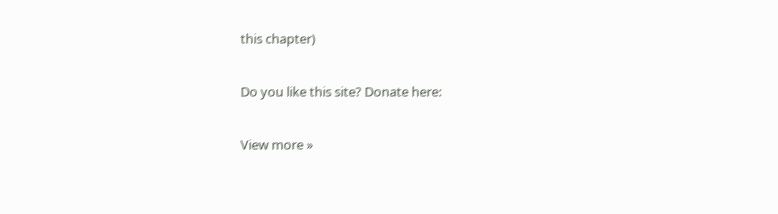this chapter)

Do you like this site? Donate here:

View more »